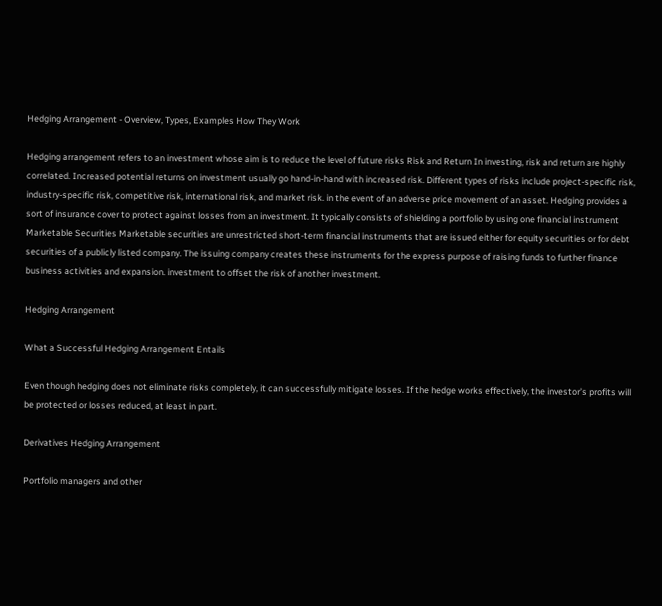Hedging Arrangement - Overview, Types, Examples How They Work

Hedging arrangement refers to an investment whose aim is to reduce the level of future risks Risk and Return In investing, risk and return are highly correlated. Increased potential returns on investment usually go hand-in-hand with increased risk. Different types of risks include project-specific risk, industry-specific risk, competitive risk, international risk, and market risk. in the event of an adverse price movement of an asset. Hedging provides a sort of insurance cover to protect against losses from an investment. It typically consists of shielding a portfolio by using one financial instrument Marketable Securities Marketable securities are unrestricted short-term financial instruments that are issued either for equity securities or for debt securities of a publicly listed company. The issuing company creates these instruments for the express purpose of raising funds to further finance business activities and expansion. investment to offset the risk of another investment.

Hedging Arrangement

What a Successful Hedging Arrangement Entails

Even though hedging does not eliminate risks completely, it can successfully mitigate losses. If the hedge works effectively, the investor’s profits will be protected or losses reduced, at least in part.

Derivatives Hedging Arrangement

Portfolio managers and other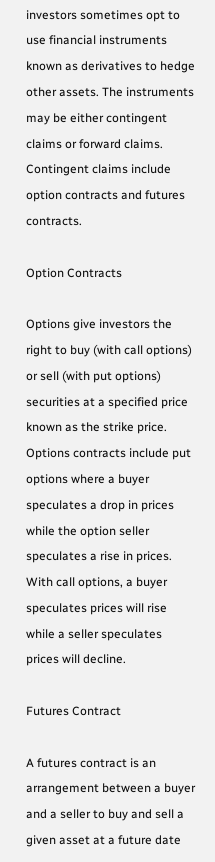investors sometimes opt to use financial instruments known as derivatives to hedge other assets. The instruments may be either contingent claims or forward claims. Contingent claims include option contracts and futures contracts.

Option Contracts

Options give investors the right to buy (with call options) or sell (with put options) securities at a specified price known as the strike price. Options contracts include put options where a buyer speculates a drop in prices while the option seller speculates a rise in prices. With call options, a buyer speculates prices will rise while a seller speculates prices will decline.

Futures Contract

A futures contract is an arrangement between a buyer and a seller to buy and sell a given asset at a future date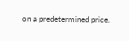on a predetermined price.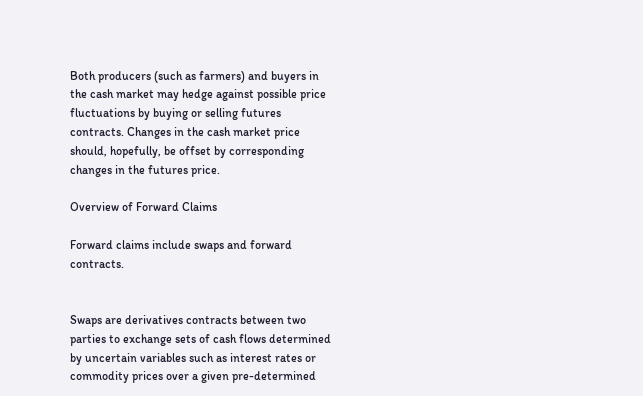Both producers (such as farmers) and buyers in the cash market may hedge against possible price fluctuations by buying or selling futures contracts. Changes in the cash market price should, hopefully, be offset by corresponding changes in the futures price.

Overview of Forward Claims

Forward claims include swaps and forward contracts.


Swaps are derivatives contracts between two parties to exchange sets of cash flows determined by uncertain variables such as interest rates or commodity prices over a given pre-determined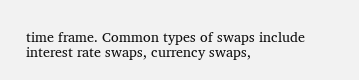time frame. Common types of swaps include interest rate swaps, currency swaps,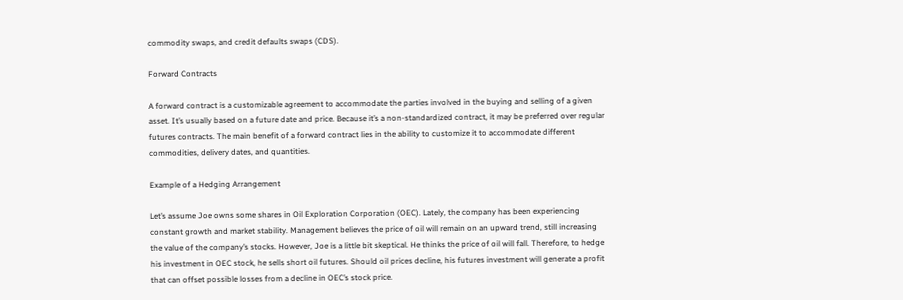commodity swaps, and credit defaults swaps (CDS).

Forward Contracts

A forward contract is a customizable agreement to accommodate the parties involved in the buying and selling of a given asset. It’s usually based on a future date and price. Because it’s a non-standardized contract, it may be preferred over regular futures contracts. The main benefit of a forward contract lies in the ability to customize it to accommodate different commodities, delivery dates, and quantities.

Example of a Hedging Arrangement

Let’s assume Joe owns some shares in Oil Exploration Corporation (OEC). Lately, the company has been experiencing constant growth and market stability. Management believes the price of oil will remain on an upward trend, still increasing the value of the company’s stocks. However, Joe is a little bit skeptical. He thinks the price of oil will fall. Therefore, to hedge his investment in OEC stock, he sells short oil futures. Should oil prices decline, his futures investment will generate a profit that can offset possible losses from a decline in OEC’s stock price.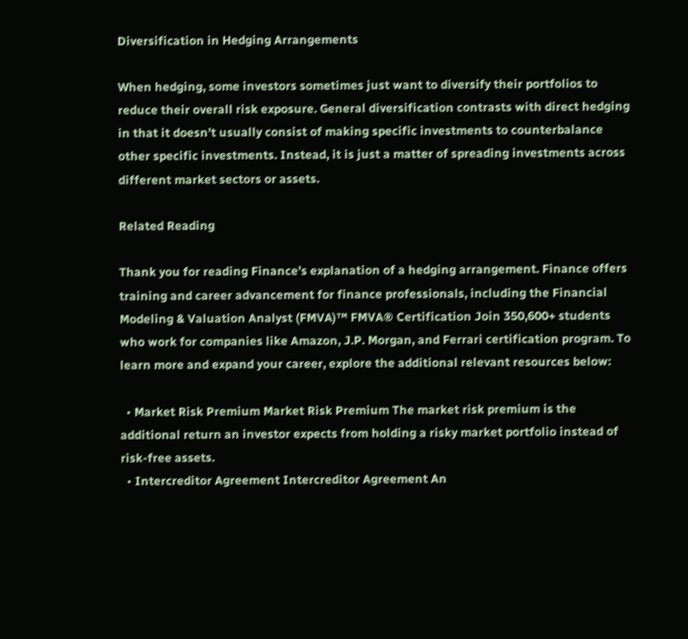Diversification in Hedging Arrangements

When hedging, some investors sometimes just want to diversify their portfolios to reduce their overall risk exposure. General diversification contrasts with direct hedging in that it doesn’t usually consist of making specific investments to counterbalance other specific investments. Instead, it is just a matter of spreading investments across different market sectors or assets.

Related Reading

Thank you for reading Finance’s explanation of a hedging arrangement. Finance offers training and career advancement for finance professionals, including the Financial Modeling & Valuation Analyst (FMVA)™ FMVA® Certification Join 350,600+ students who work for companies like Amazon, J.P. Morgan, and Ferrari certification program. To learn more and expand your career, explore the additional relevant resources below:

  • Market Risk Premium Market Risk Premium The market risk premium is the additional return an investor expects from holding a risky market portfolio instead of risk-free assets.
  • Intercreditor Agreement Intercreditor Agreement An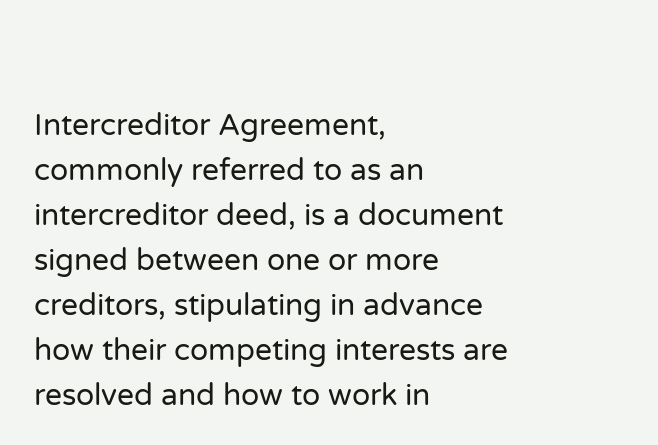Intercreditor Agreement, commonly referred to as an intercreditor deed, is a document signed between one or more creditors, stipulating in advance how their competing interests are resolved and how to work in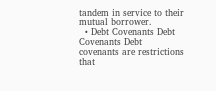tandem in service to their mutual borrower.
  • Debt Covenants Debt Covenants Debt covenants are restrictions that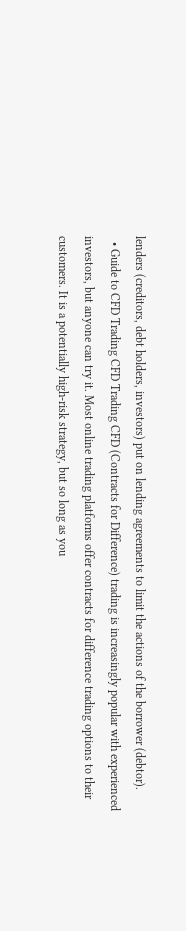lenders (creditors, debt holders, investors) put on lending agreements to limit the actions of the borrower (debtor).
  • Guide to CFD Trading CFD Trading CFD (Contracts for Difference) trading is increasingly popular with experienced investors, but anyone can try it. Most online trading platforms offer contracts for difference trading options to their customers. It is a potentially high-risk strategy, but so long as you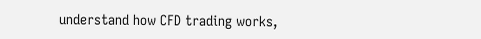understand how CFD trading works,